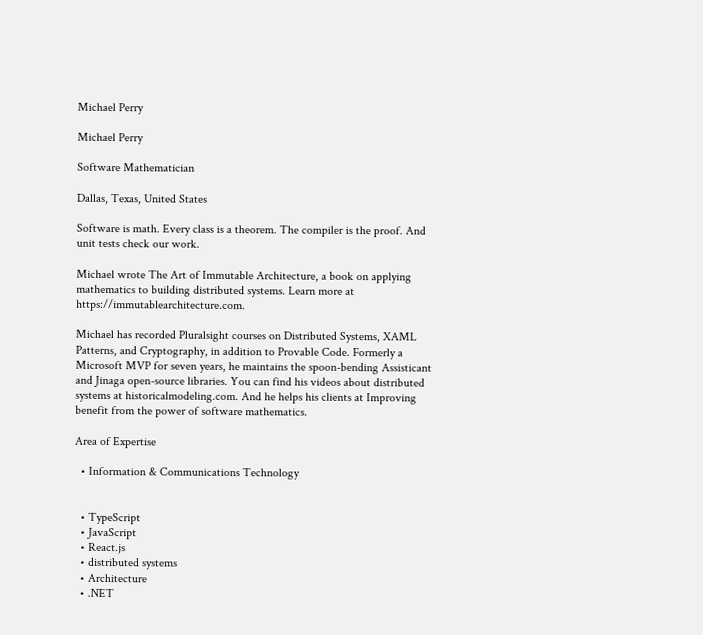Michael Perry

Michael Perry

Software Mathematician

Dallas, Texas, United States

Software is math. Every class is a theorem. The compiler is the proof. And unit tests check our work.

Michael wrote The Art of Immutable Architecture, a book on applying mathematics to building distributed systems. Learn more at https://immutablearchitecture.com.

Michael has recorded Pluralsight courses on Distributed Systems, XAML Patterns, and Cryptography, in addition to Provable Code. Formerly a Microsoft MVP for seven years, he maintains the spoon-bending Assisticant and Jinaga open-source libraries. You can find his videos about distributed systems at historicalmodeling.com. And he helps his clients at Improving benefit from the power of software mathematics.

Area of Expertise

  • Information & Communications Technology


  • TypeScript
  • JavaScript
  • React.js
  • distributed systems
  • Architecture
  • .NET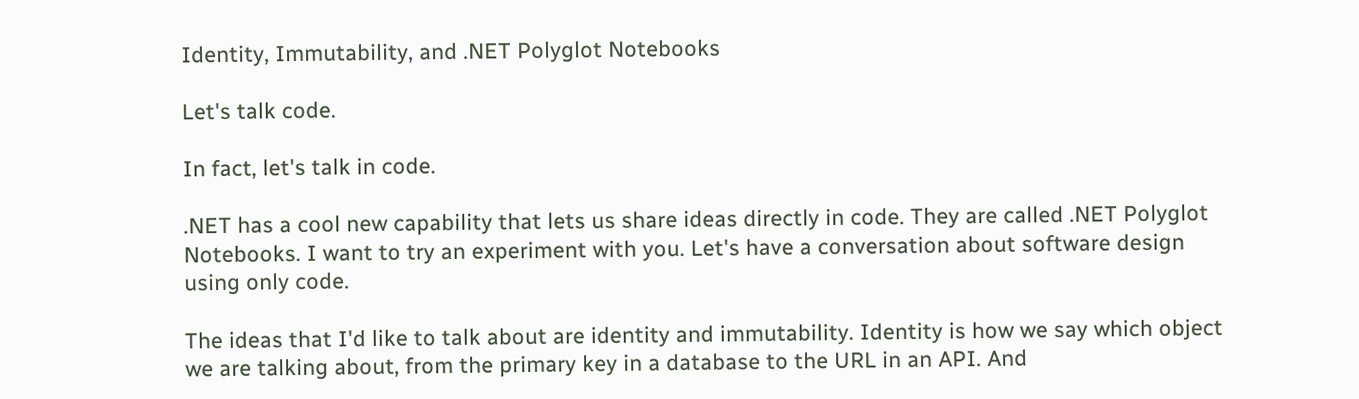Identity, Immutability, and .NET Polyglot Notebooks

Let's talk code.

In fact, let's talk in code.

.NET has a cool new capability that lets us share ideas directly in code. They are called .NET Polyglot Notebooks. I want to try an experiment with you. Let's have a conversation about software design using only code.

The ideas that I'd like to talk about are identity and immutability. Identity is how we say which object we are talking about, from the primary key in a database to the URL in an API. And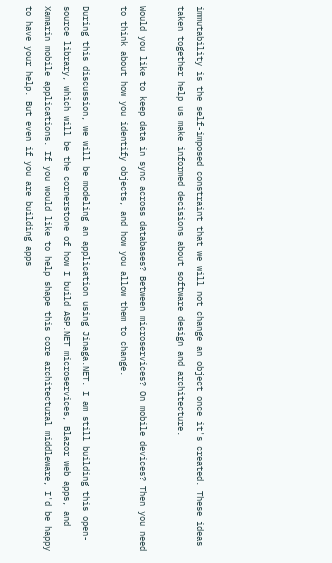immutability is the self-imposed constraint that we will not change an object once it's created. These ideas taken together help us make informed decisions about software design and architecture.

Would you like to keep data in sync across databases? Between microservices? On mobile devices? Then you need to think about how you identify objects, and how you allow them to change.

During this discussion, we will be modeling an application using Jinaga.NET. I am still building this open-source library, which will be the cornerstone of how I build ASP.NET microservices, Blazor web apps, and Xamarin mobile applications. If you would like to help shape this core architectural middleware, I'd be happy to have your help. But even if you are building apps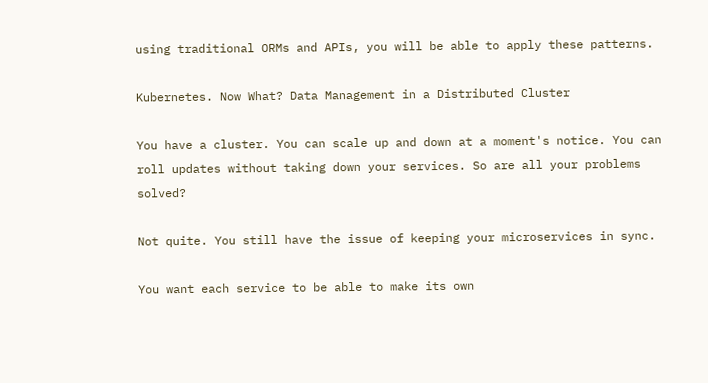using traditional ORMs and APIs, you will be able to apply these patterns.

Kubernetes. Now What? Data Management in a Distributed Cluster

You have a cluster. You can scale up and down at a moment's notice. You can roll updates without taking down your services. So are all your problems solved?

Not quite. You still have the issue of keeping your microservices in sync.

You want each service to be able to make its own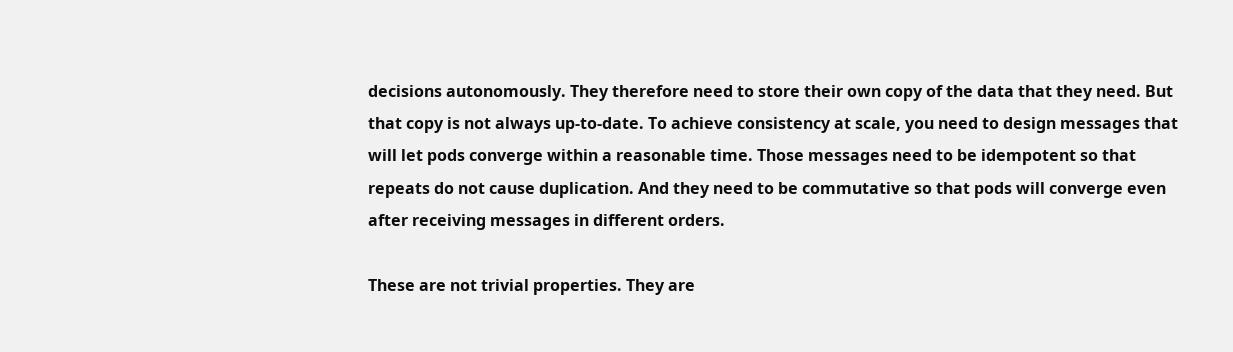decisions autonomously. They therefore need to store their own copy of the data that they need. But that copy is not always up-to-date. To achieve consistency at scale, you need to design messages that will let pods converge within a reasonable time. Those messages need to be idempotent so that repeats do not cause duplication. And they need to be commutative so that pods will converge even after receiving messages in different orders.

These are not trivial properties. They are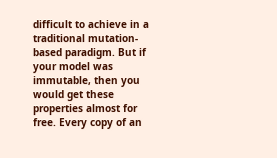difficult to achieve in a traditional mutation-based paradigm. But if your model was immutable, then you would get these properties almost for free. Every copy of an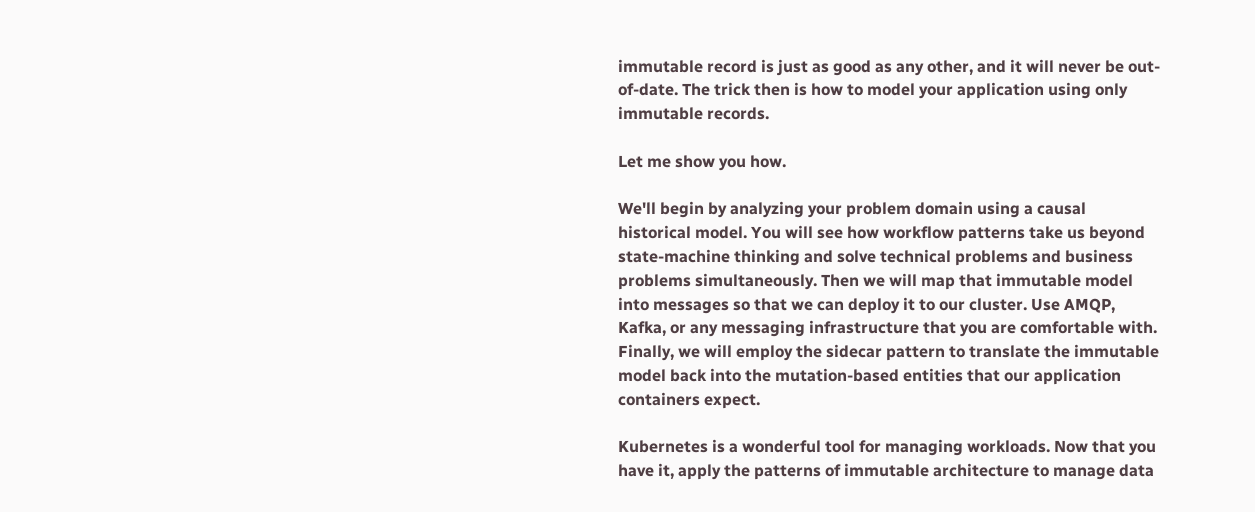immutable record is just as good as any other, and it will never be out-of-date. The trick then is how to model your application using only immutable records.

Let me show you how.

We'll begin by analyzing your problem domain using a causal historical model. You will see how workflow patterns take us beyond state-machine thinking and solve technical problems and business problems simultaneously. Then we will map that immutable model into messages so that we can deploy it to our cluster. Use AMQP, Kafka, or any messaging infrastructure that you are comfortable with. Finally, we will employ the sidecar pattern to translate the immutable model back into the mutation-based entities that our application containers expect.

Kubernetes is a wonderful tool for managing workloads. Now that you have it, apply the patterns of immutable architecture to manage data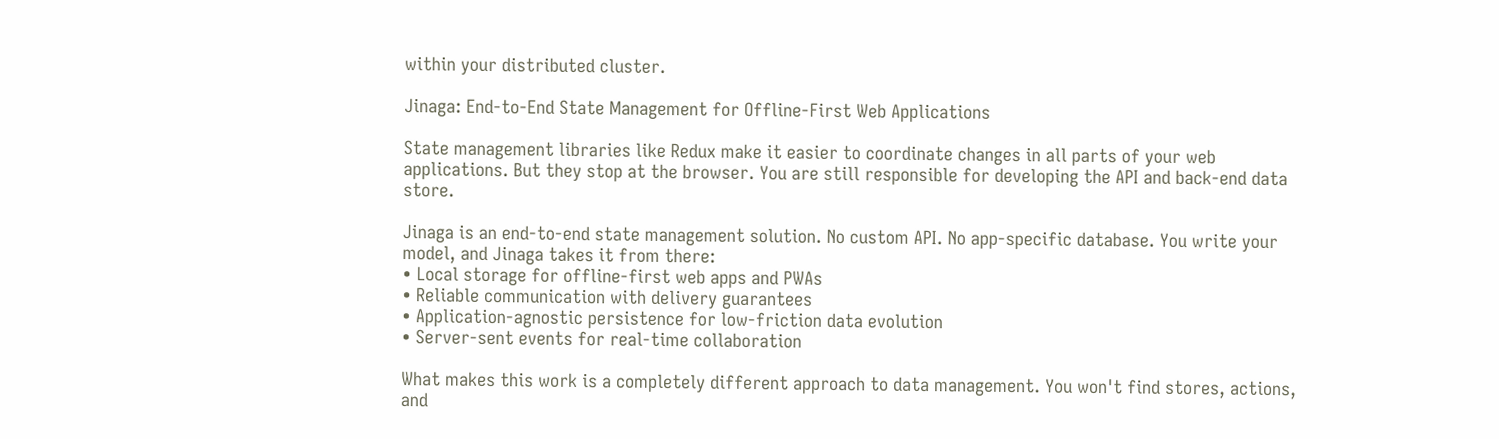within your distributed cluster.

Jinaga: End-to-End State Management for Offline-First Web Applications

State management libraries like Redux make it easier to coordinate changes in all parts of your web applications. But they stop at the browser. You are still responsible for developing the API and back-end data store.

Jinaga is an end-to-end state management solution. No custom API. No app-specific database. You write your model, and Jinaga takes it from there:
• Local storage for offline-first web apps and PWAs
• Reliable communication with delivery guarantees
• Application-agnostic persistence for low-friction data evolution
• Server-sent events for real-time collaboration

What makes this work is a completely different approach to data management. You won't find stores, actions, and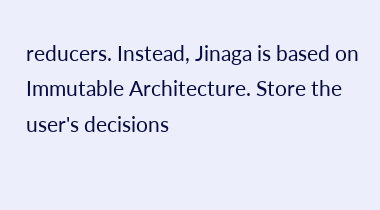reducers. Instead, Jinaga is based on Immutable Architecture. Store the user's decisions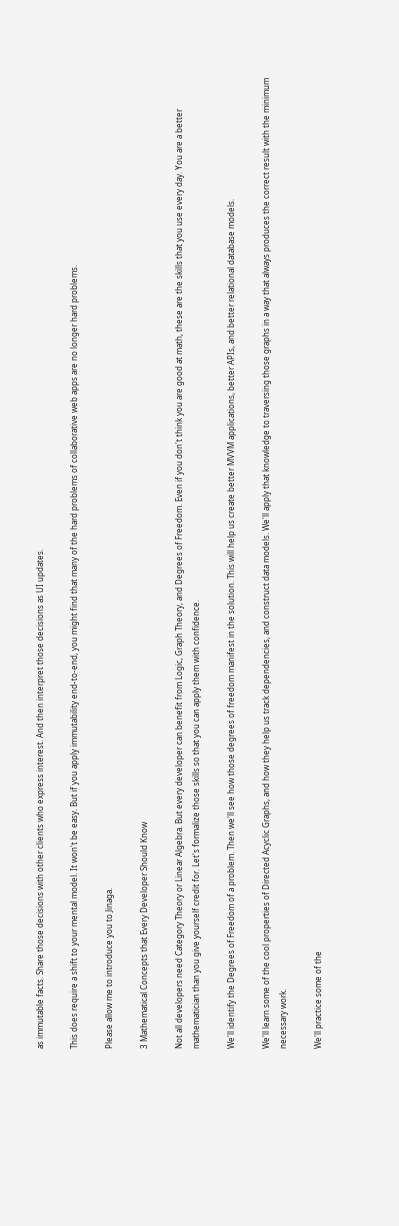as immutable facts. Share those decisions with other clients who express interest. And then interpret those decisions as UI updates.

This does require a shift to your mental model. It won't be easy. But if you apply immutability end-to-end, you might find that many of the hard problems of collaborative web apps are no longer hard problems.

Please allow me to introduce you to Jinaga.

3 Mathematical Concepts that Every Developer Should Know

Not all developers need Category Theory or Linear Algebra. But every developer can benefit from Logic, Graph Theory, and Degrees of Freedom. Even if you don't think you are good at math, these are the skills that you use every day. You are a better mathematician than you give yourself credit for. Let's formalize those skills so that you can apply them with confidence.

We'll identify the Degrees of Freedom of a problem. Then we'll see how those degrees of freedom manifest in the solution. This will help us create better MVVM applications, better APIs, and better relational database models.

We'll learn some of the cool properties of Directed Acyclic Graphs, and how they help us track dependencies, and construct data models. We'll apply that knowledge to traversing those graphs in a way that always produces the correct result with the minimum necessary work.

We'll practice some of the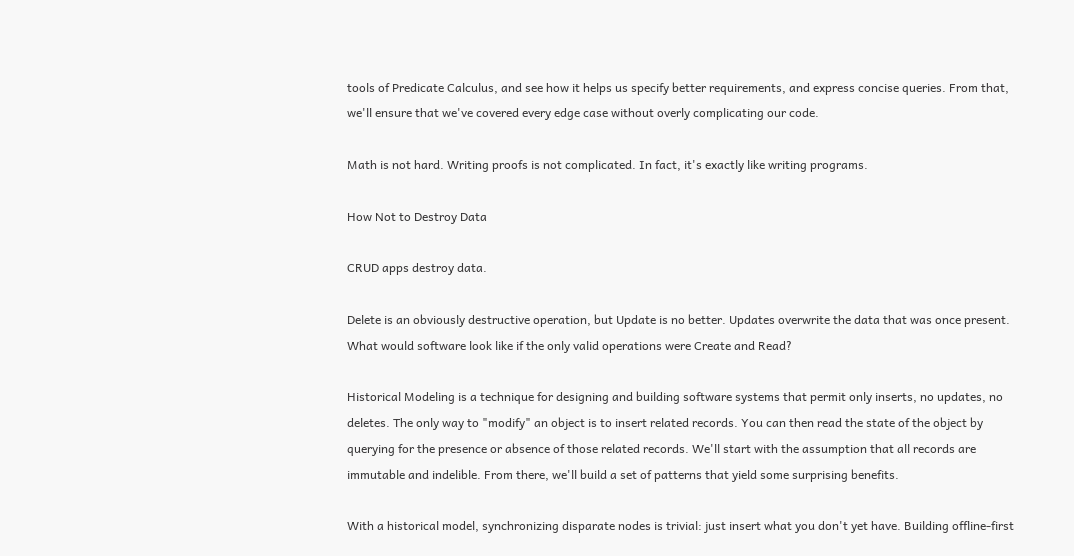tools of Predicate Calculus, and see how it helps us specify better requirements, and express concise queries. From that, we'll ensure that we've covered every edge case without overly complicating our code.

Math is not hard. Writing proofs is not complicated. In fact, it's exactly like writing programs.

How Not to Destroy Data

CRUD apps destroy data.

Delete is an obviously destructive operation, but Update is no better. Updates overwrite the data that was once present. What would software look like if the only valid operations were Create and Read?

Historical Modeling is a technique for designing and building software systems that permit only inserts, no updates, no deletes. The only way to "modify" an object is to insert related records. You can then read the state of the object by querying for the presence or absence of those related records. We'll start with the assumption that all records are immutable and indelible. From there, we'll build a set of patterns that yield some surprising benefits.

With a historical model, synchronizing disparate nodes is trivial: just insert what you don't yet have. Building offline-first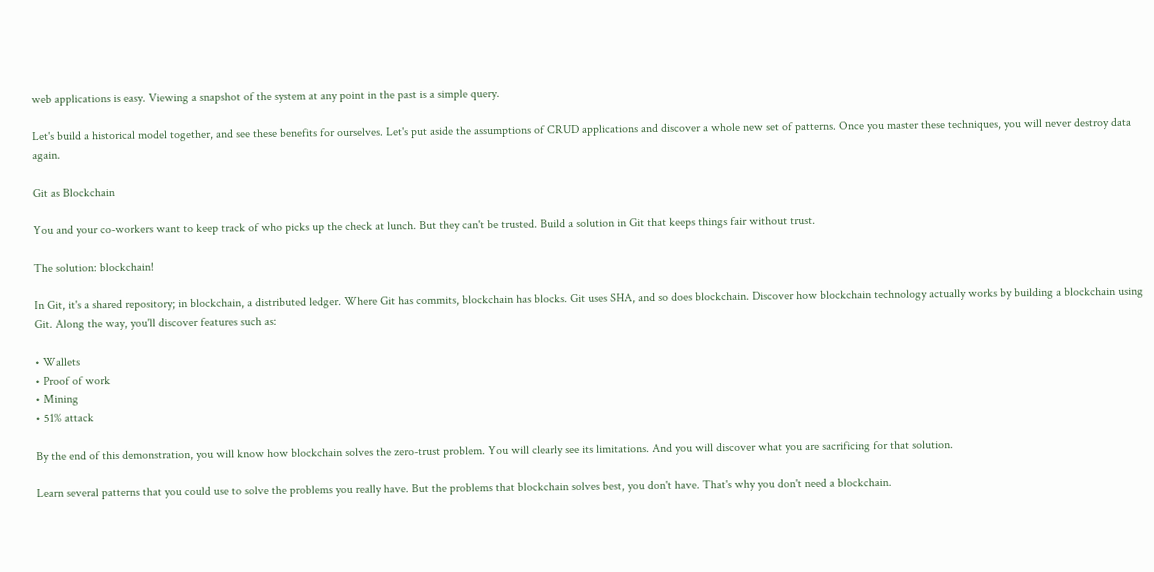web applications is easy. Viewing a snapshot of the system at any point in the past is a simple query.

Let's build a historical model together, and see these benefits for ourselves. Let's put aside the assumptions of CRUD applications and discover a whole new set of patterns. Once you master these techniques, you will never destroy data again.

Git as Blockchain

You and your co-workers want to keep track of who picks up the check at lunch. But they can't be trusted. Build a solution in Git that keeps things fair without trust.

The solution: blockchain!

In Git, it's a shared repository; in blockchain, a distributed ledger. Where Git has commits, blockchain has blocks. Git uses SHA, and so does blockchain. Discover how blockchain technology actually works by building a blockchain using Git. Along the way, you'll discover features such as:

• Wallets
• Proof of work
• Mining
• 51% attack

By the end of this demonstration, you will know how blockchain solves the zero-trust problem. You will clearly see its limitations. And you will discover what you are sacrificing for that solution.

Learn several patterns that you could use to solve the problems you really have. But the problems that blockchain solves best, you don't have. That's why you don't need a blockchain.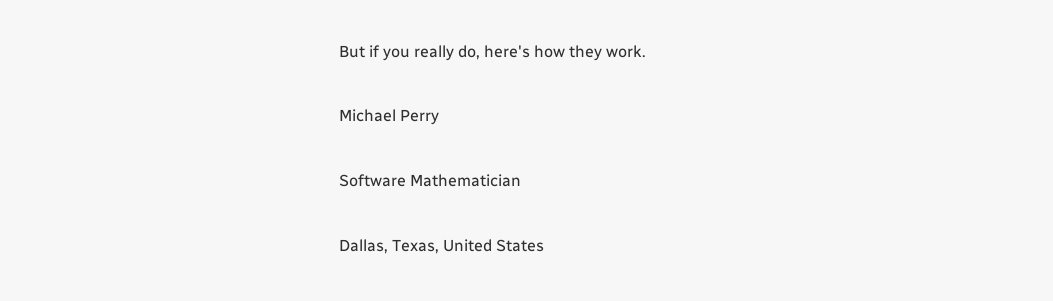But if you really do, here's how they work.

Michael Perry

Software Mathematician

Dallas, Texas, United States